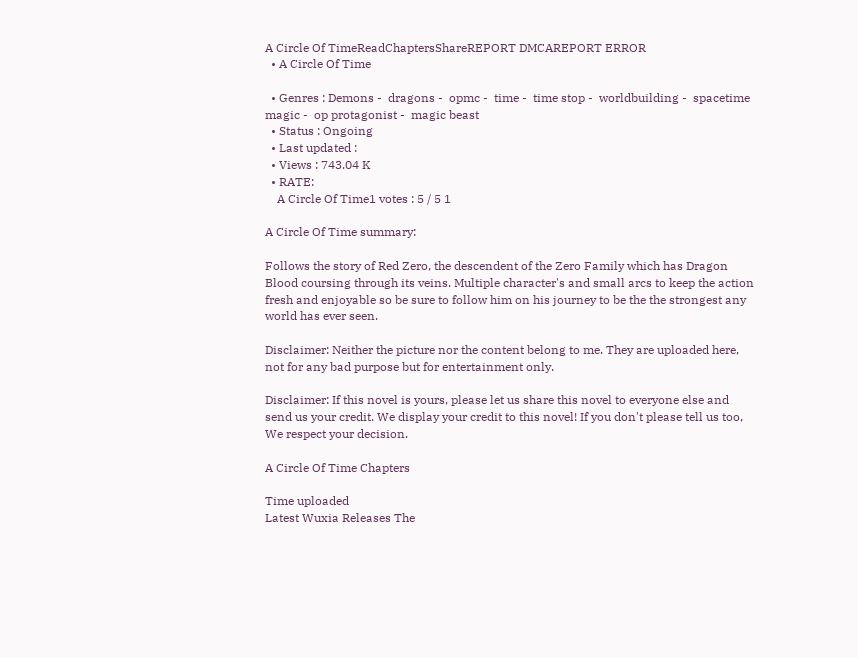A Circle Of TimeReadChaptersShareREPORT DMCAREPORT ERROR
  • A Circle Of Time

  • Genres : Demons -  dragons -  opmc -  time -  time stop -  worldbuilding -  spacetime magic -  op protagonist -  magic beast
  • Status : Ongoing
  • Last updated :
  • Views : 743.04 K
  • RATE:
    A Circle Of Time1 votes : 5 / 5 1

A Circle Of Time summary:

Follows the story of Red Zero, the descendent of the Zero Family which has Dragon Blood coursing through its veins. Multiple character's and small arcs to keep the action fresh and enjoyable so be sure to follow him on his journey to be the the strongest any world has ever seen.

Disclaimer: Neither the picture nor the content belong to me. They are uploaded here, not for any bad purpose but for entertainment only.

Disclaimer: If this novel is yours, please let us share this novel to everyone else and send us your credit. We display your credit to this novel! If you don't please tell us too, We respect your decision.

A Circle Of Time Chapters

Time uploaded
Latest Wuxia Releases The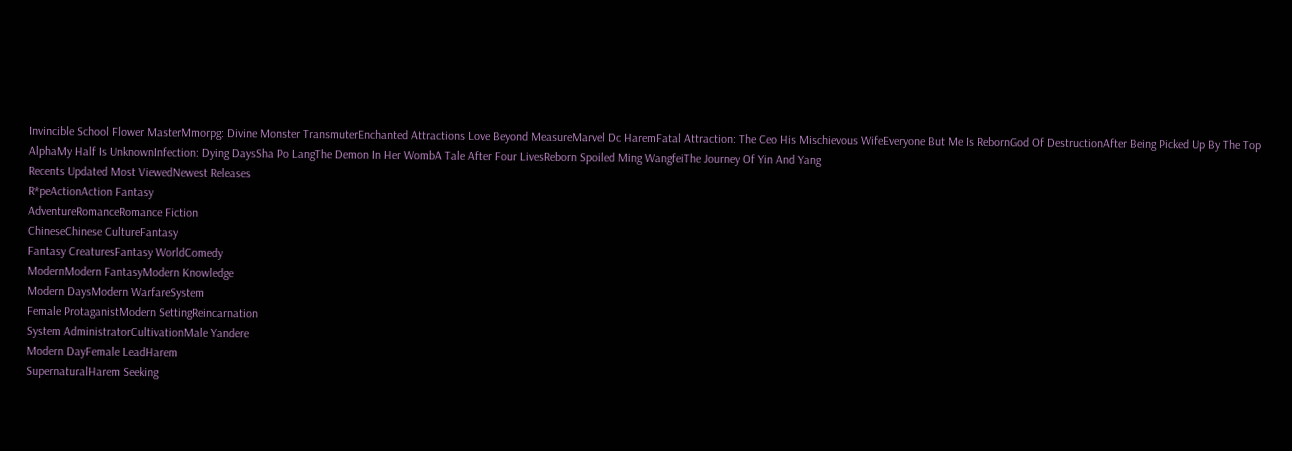Invincible School Flower MasterMmorpg: Divine Monster TransmuterEnchanted Attractions Love Beyond MeasureMarvel Dc HaremFatal Attraction: The Ceo His Mischievous WifeEveryone But Me Is RebornGod Of DestructionAfter Being Picked Up By The Top AlphaMy Half Is UnknownInfection: Dying DaysSha Po LangThe Demon In Her WombA Tale After Four LivesReborn Spoiled Ming WangfeiThe Journey Of Yin And Yang
Recents Updated Most ViewedNewest Releases
R*peActionAction Fantasy
AdventureRomanceRomance Fiction
ChineseChinese CultureFantasy
Fantasy CreaturesFantasy WorldComedy
ModernModern FantasyModern Knowledge
Modern DaysModern WarfareSystem
Female ProtaganistModern SettingReincarnation
System AdministratorCultivationMale Yandere
Modern DayFemale LeadHarem
SupernaturalHarem Seeking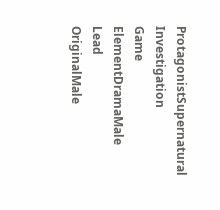ProtagonistSupernatural Investigation
Game ElementDramaMale Lead
OriginalMale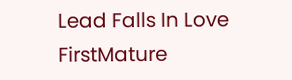Lead Falls In Love FirstMature